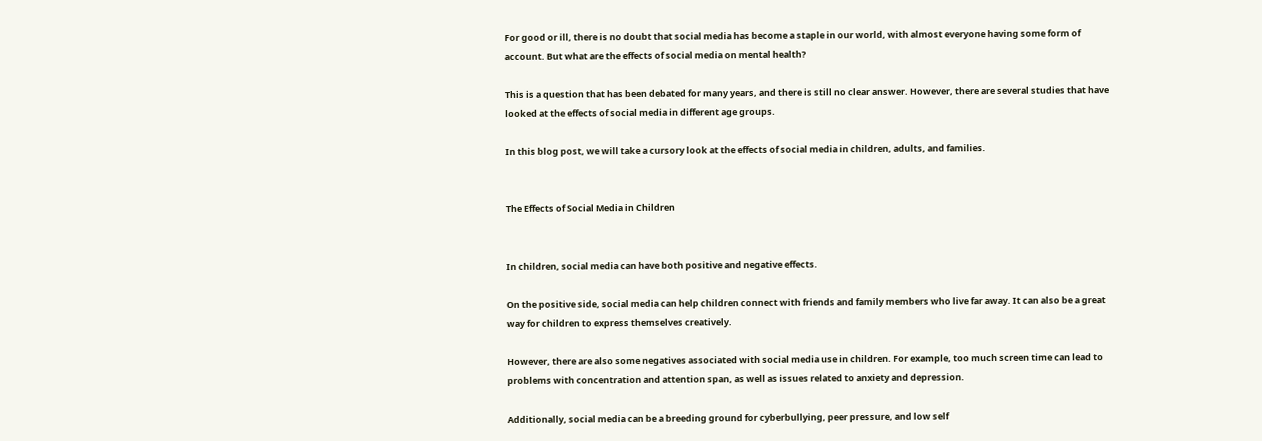For good or ill, there is no doubt that social media has become a staple in our world, with almost everyone having some form of account. But what are the effects of social media on mental health?

This is a question that has been debated for many years, and there is still no clear answer. However, there are several studies that have looked at the effects of social media in different age groups.

In this blog post, we will take a cursory look at the effects of social media in children, adults, and families.


The Effects of Social Media in Children


In children, social media can have both positive and negative effects.

On the positive side, social media can help children connect with friends and family members who live far away. It can also be a great way for children to express themselves creatively.

However, there are also some negatives associated with social media use in children. For example, too much screen time can lead to problems with concentration and attention span, as well as issues related to anxiety and depression.

Additionally, social media can be a breeding ground for cyberbullying, peer pressure, and low self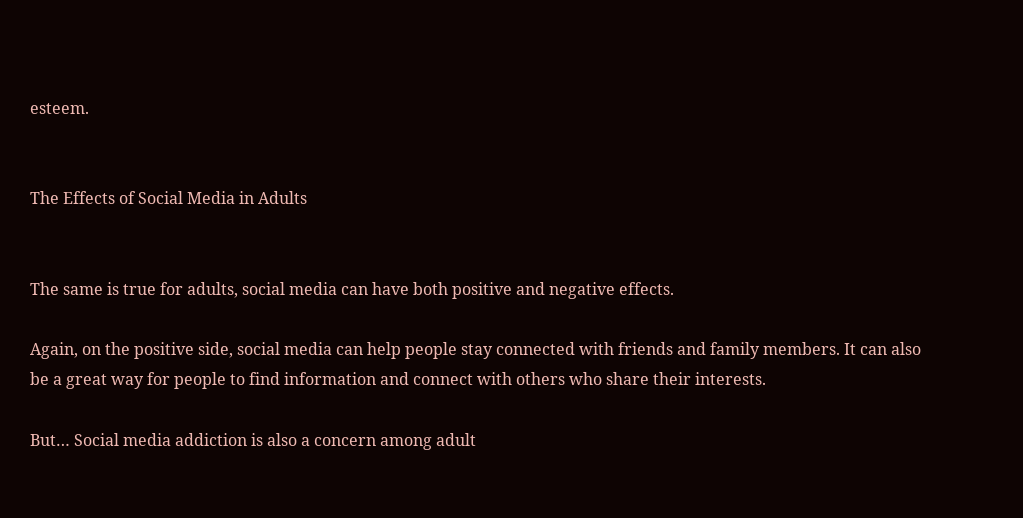esteem.


The Effects of Social Media in Adults


The same is true for adults, social media can have both positive and negative effects.

Again, on the positive side, social media can help people stay connected with friends and family members. It can also be a great way for people to find information and connect with others who share their interests.

But… Social media addiction is also a concern among adult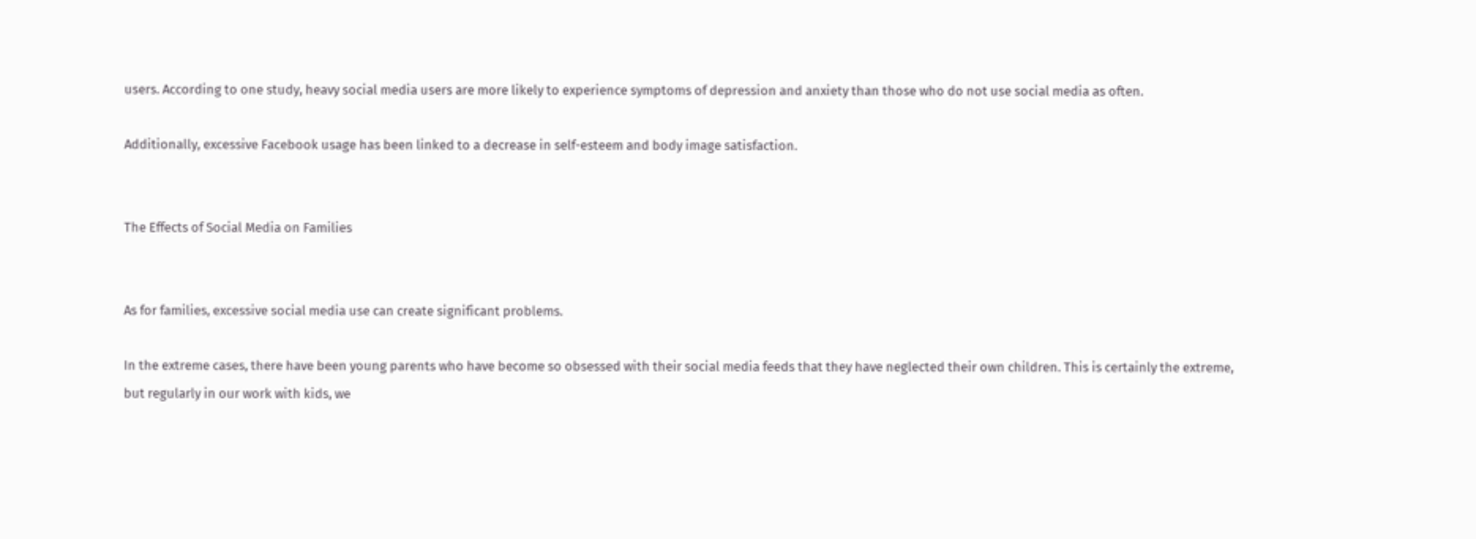users. According to one study, heavy social media users are more likely to experience symptoms of depression and anxiety than those who do not use social media as often.

Additionally, excessive Facebook usage has been linked to a decrease in self-esteem and body image satisfaction.


The Effects of Social Media on Families


As for families, excessive social media use can create significant problems.

In the extreme cases, there have been young parents who have become so obsessed with their social media feeds that they have neglected their own children. This is certainly the extreme, but regularly in our work with kids, we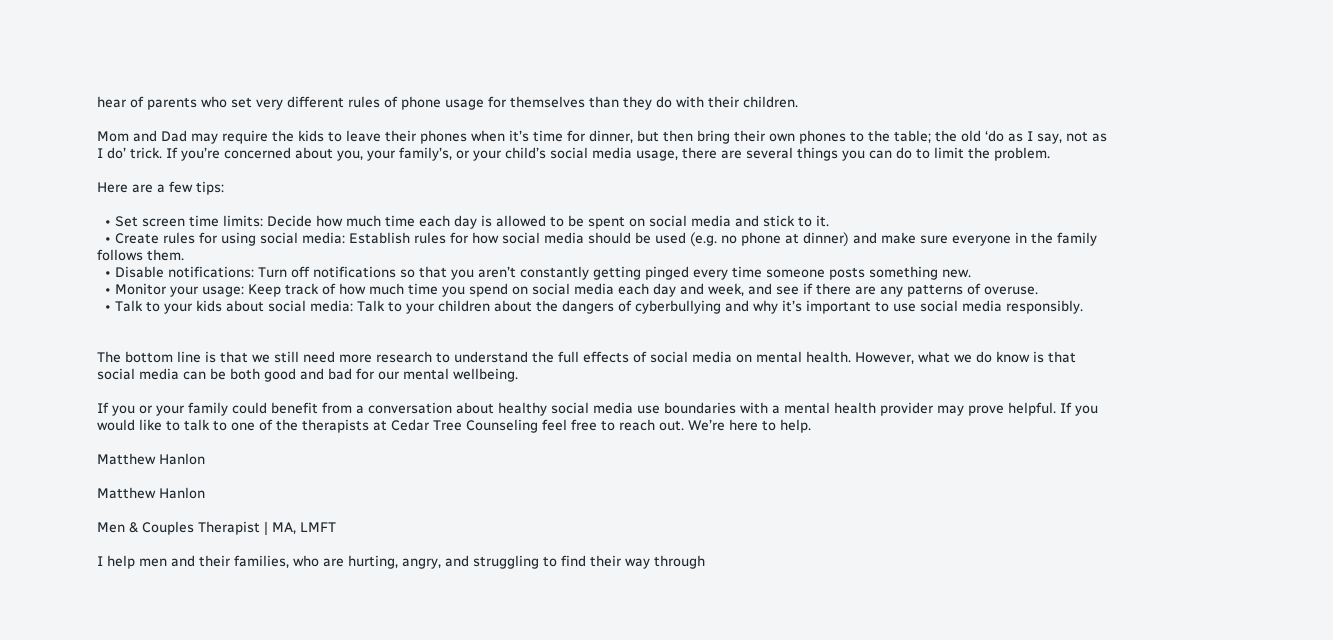hear of parents who set very different rules of phone usage for themselves than they do with their children.

Mom and Dad may require the kids to leave their phones when it’s time for dinner, but then bring their own phones to the table; the old ‘do as I say, not as I do’ trick. If you’re concerned about you, your family’s, or your child’s social media usage, there are several things you can do to limit the problem.

Here are a few tips:

  • Set screen time limits: Decide how much time each day is allowed to be spent on social media and stick to it.
  • Create rules for using social media: Establish rules for how social media should be used (e.g. no phone at dinner) and make sure everyone in the family follows them.
  • Disable notifications: Turn off notifications so that you aren’t constantly getting pinged every time someone posts something new.
  • Monitor your usage: Keep track of how much time you spend on social media each day and week, and see if there are any patterns of overuse.
  • Talk to your kids about social media: Talk to your children about the dangers of cyberbullying and why it’s important to use social media responsibly.


The bottom line is that we still need more research to understand the full effects of social media on mental health. However, what we do know is that social media can be both good and bad for our mental wellbeing.

If you or your family could benefit from a conversation about healthy social media use boundaries with a mental health provider may prove helpful. If you would like to talk to one of the therapists at Cedar Tree Counseling feel free to reach out. We’re here to help.

Matthew Hanlon

Matthew Hanlon

Men & Couples Therapist | MA, LMFT

I help men and their families, who are hurting, angry, and struggling to find their way through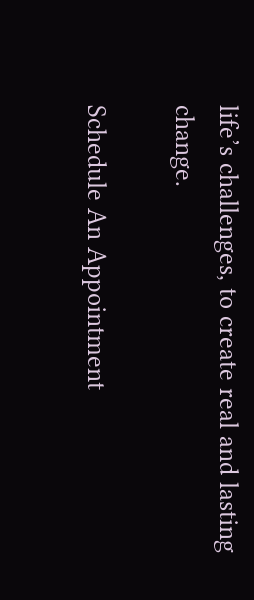life’s challenges, to create real and lasting change.

Schedule An Appointment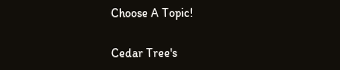Choose A Topic!

Cedar Tree's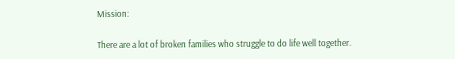Mission:

There are a lot of broken families who struggle to do life well together.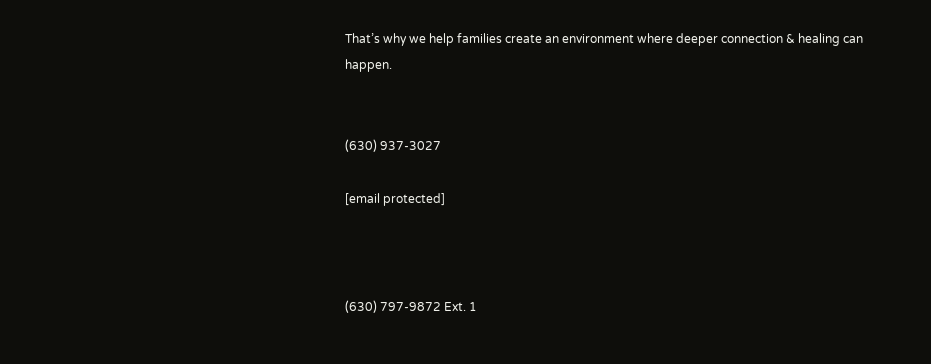That’s why we help families create an environment where deeper connection & healing can happen.


(630) 937-3027

[email protected]



(630) 797-9872 Ext. 1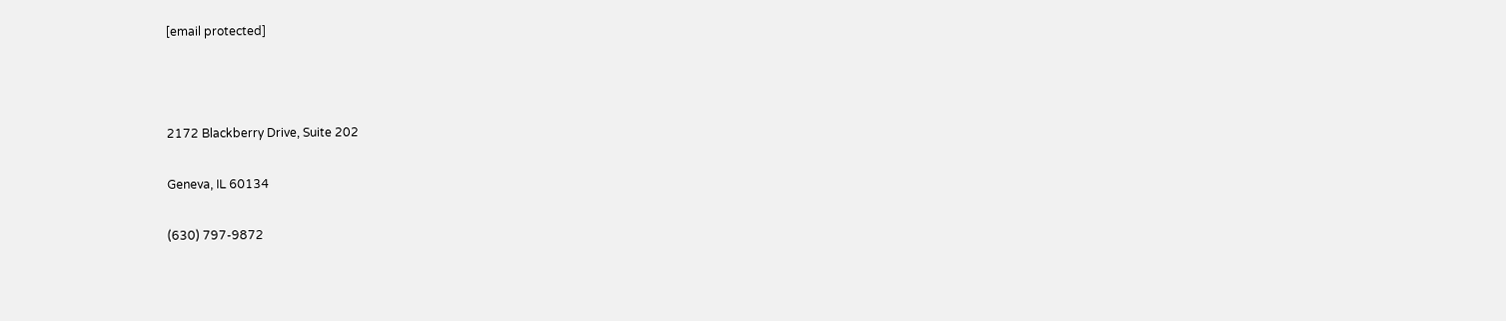[email protected]



2172 Blackberry Drive, Suite 202

Geneva, IL 60134

(630) 797-9872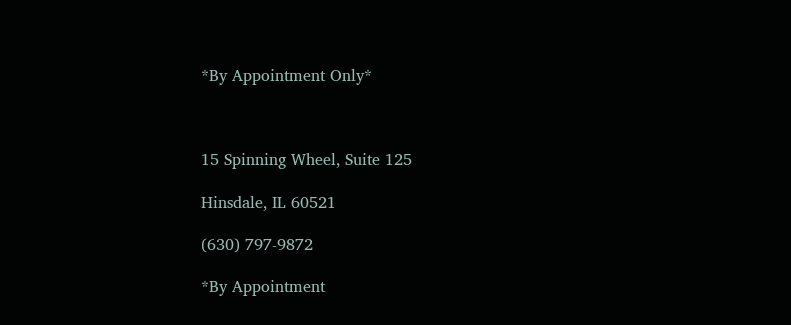*By Appointment Only*



15 Spinning Wheel, Suite 125

Hinsdale, IL 60521

(630) 797-9872

*By Appointment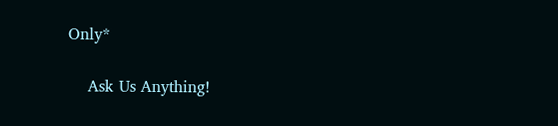Only*

    Ask Us Anything!